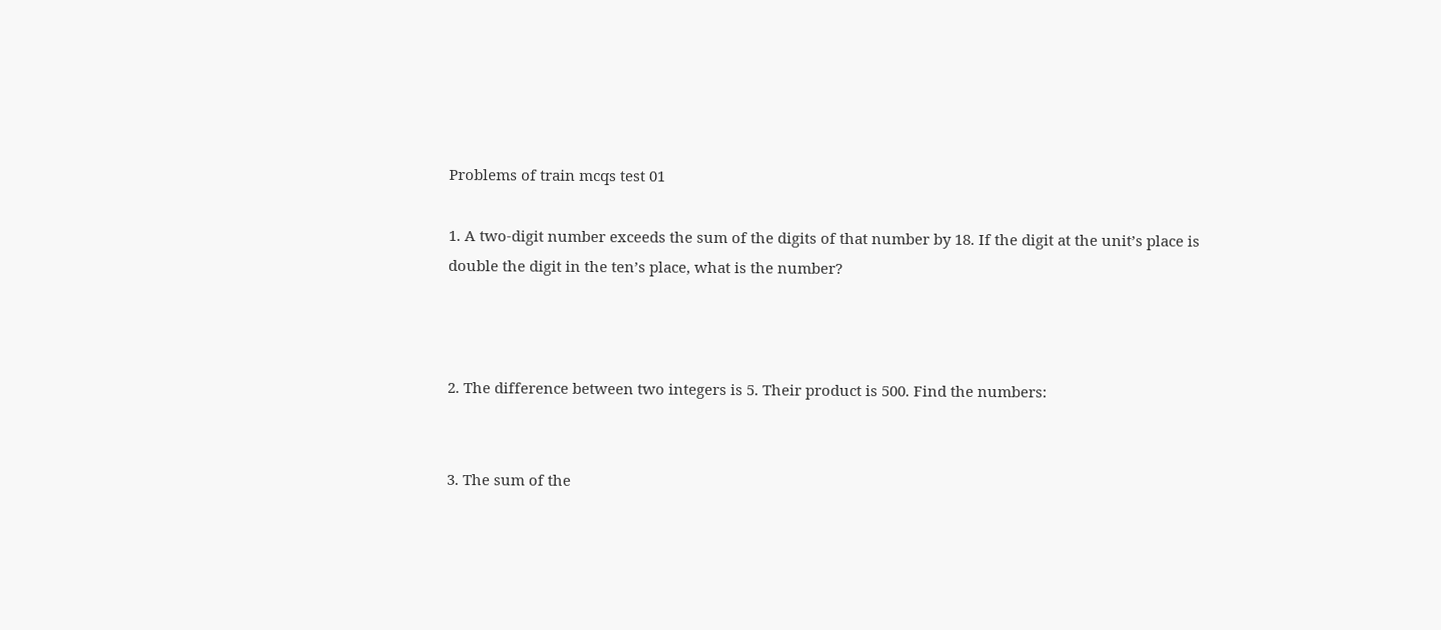Problems of train mcqs test 01

1. A two-digit number exceeds the sum of the digits of that number by 18. If the digit at the unit’s place is
double the digit in the ten’s place, what is the number?



2. The difference between two integers is 5. Their product is 500. Find the numbers:


3. The sum of the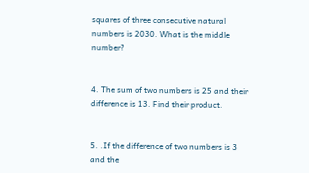squares of three consecutive natural numbers is 2030. What is the middle number?


4. The sum of two numbers is 25 and their difference is 13. Find their product.


5. .If the difference of two numbers is 3 and the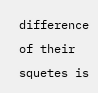difference of their squetes is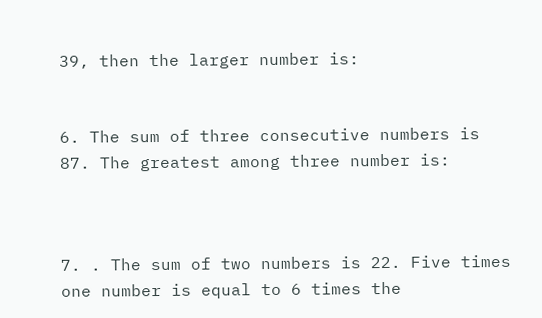39, then the larger number is:


6. The sum of three consecutive numbers is 87. The greatest among three number is:



7. . The sum of two numbers is 22. Five times one number is equal to 6 times the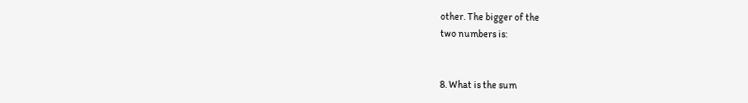other. The bigger of the
two numbers is:


8. What is the sum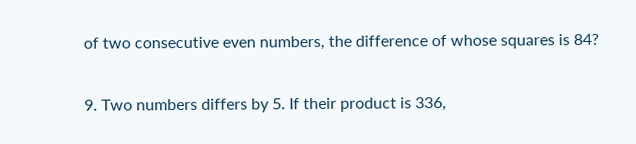of two consecutive even numbers, the difference of whose squares is 84?


9. Two numbers differs by 5. If their product is 336,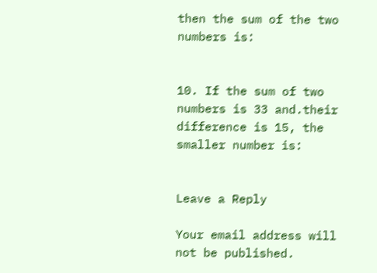then the sum of the two numbers is:


10. If the sum of two numbers is 33 and.their difference is 15, the smaller number is:


Leave a Reply

Your email address will not be published.